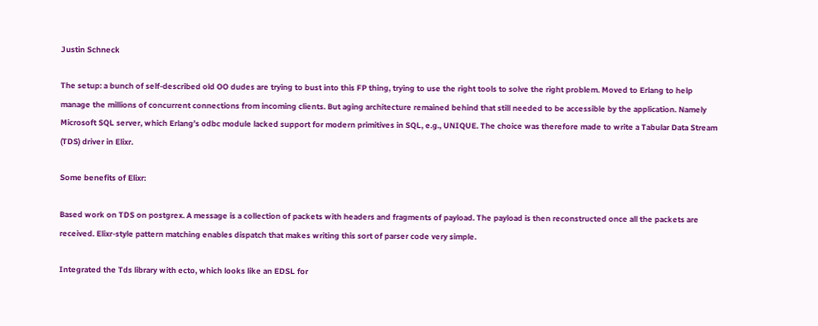Justin Schneck

The setup: a bunch of self-described old OO dudes are trying to bust into this FP thing, trying to use the right tools to solve the right problem. Moved to Erlang to help manage the millions of concurrent connections from incoming clients. But aging architecture remained behind that still needed to be accessible by the application. Namely Microsoft SQL server, which Erlang’s odbc module lacked support for modern primitives in SQL, e.g., UNIQUE. The choice was therefore made to write a Tabular Data Stream (TDS) driver in Elixr.

Some benefits of Elixr:

Based work on TDS on postgrex. A message is a collection of packets with headers and fragments of payload. The payload is then reconstructed once all the packets are received. Elixr-style pattern matching enables dispatch that makes writing this sort of parser code very simple.

Integrated the Tds library with ecto, which looks like an EDSL for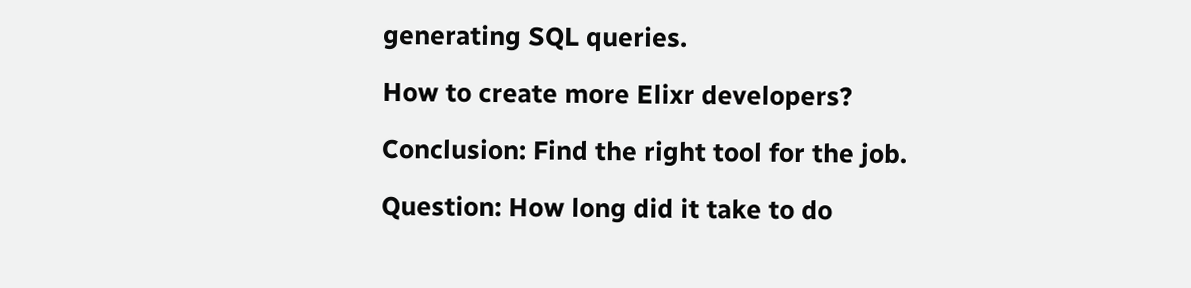generating SQL queries.

How to create more Elixr developers?

Conclusion: Find the right tool for the job.

Question: How long did it take to do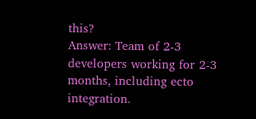this?
Answer: Team of 2-3 developers working for 2-3 months, including ecto integration.